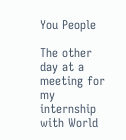You People

The other day at a meeting for my internship with World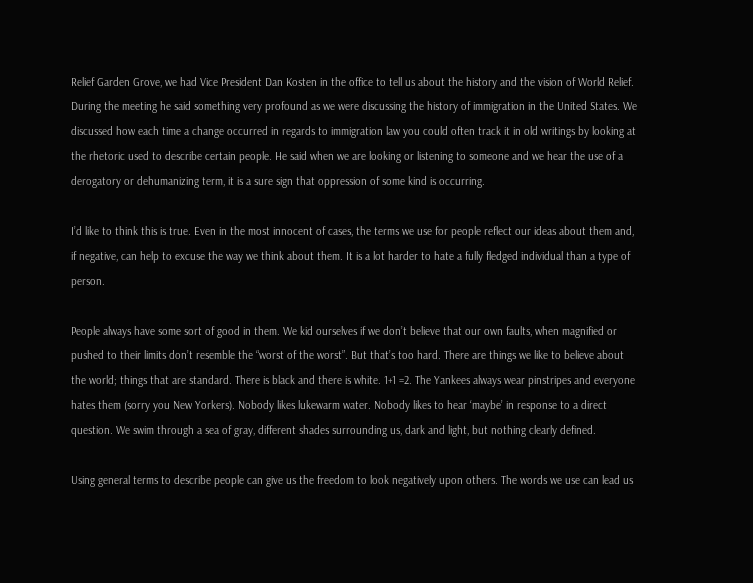Relief Garden Grove, we had Vice President Dan Kosten in the office to tell us about the history and the vision of World Relief. During the meeting he said something very profound as we were discussing the history of immigration in the United States. We discussed how each time a change occurred in regards to immigration law you could often track it in old writings by looking at the rhetoric used to describe certain people. He said when we are looking or listening to someone and we hear the use of a derogatory or dehumanizing term, it is a sure sign that oppression of some kind is occurring.

I’d like to think this is true. Even in the most innocent of cases, the terms we use for people reflect our ideas about them and, if negative, can help to excuse the way we think about them. It is a lot harder to hate a fully fledged individual than a type of person.

People always have some sort of good in them. We kid ourselves if we don’t believe that our own faults, when magnified or pushed to their limits don’t resemble the “worst of the worst”. But that’s too hard. There are things we like to believe about the world; things that are standard. There is black and there is white. 1+1 =2. The Yankees always wear pinstripes and everyone hates them (sorry you New Yorkers). Nobody likes lukewarm water. Nobody likes to hear ‘maybe’ in response to a direct question. We swim through a sea of gray, different shades surrounding us, dark and light, but nothing clearly defined.

Using general terms to describe people can give us the freedom to look negatively upon others. The words we use can lead us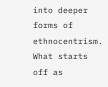into deeper forms of ethnocentrism. What starts off as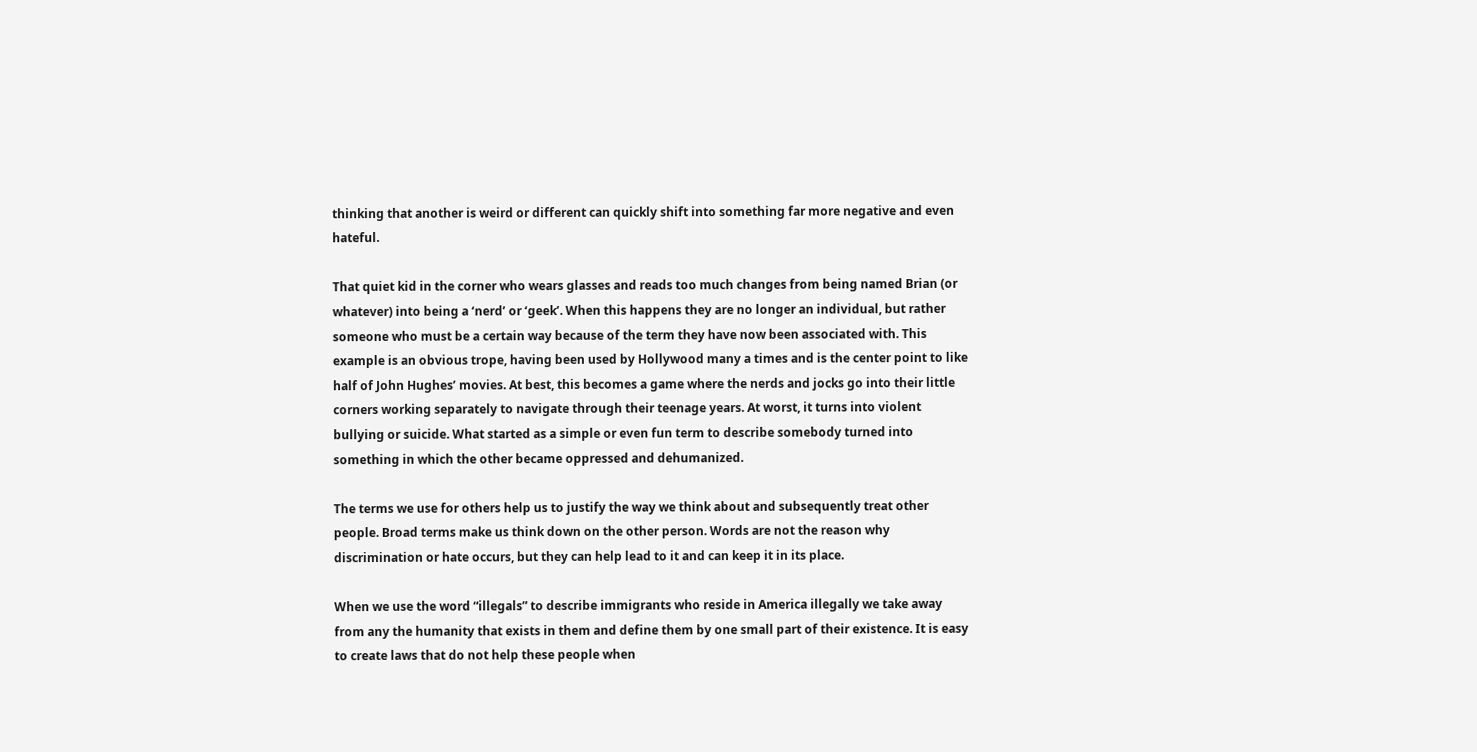thinking that another is weird or different can quickly shift into something far more negative and even hateful.

That quiet kid in the corner who wears glasses and reads too much changes from being named Brian (or whatever) into being a ‘nerd’ or ‘geek’. When this happens they are no longer an individual, but rather someone who must be a certain way because of the term they have now been associated with. This example is an obvious trope, having been used by Hollywood many a times and is the center point to like half of John Hughes’ movies. At best, this becomes a game where the nerds and jocks go into their little corners working separately to navigate through their teenage years. At worst, it turns into violent bullying or suicide. What started as a simple or even fun term to describe somebody turned into something in which the other became oppressed and dehumanized.

The terms we use for others help us to justify the way we think about and subsequently treat other people. Broad terms make us think down on the other person. Words are not the reason why discrimination or hate occurs, but they can help lead to it and can keep it in its place.

When we use the word “illegals” to describe immigrants who reside in America illegally we take away from any the humanity that exists in them and define them by one small part of their existence. It is easy to create laws that do not help these people when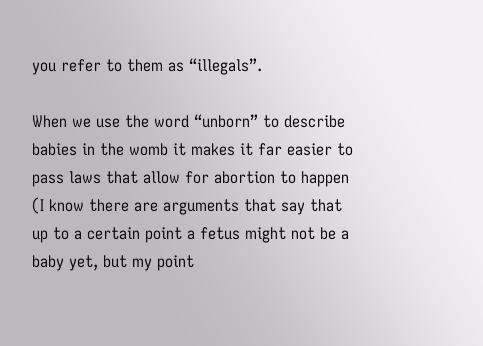you refer to them as “illegals”.

When we use the word “unborn” to describe babies in the womb it makes it far easier to pass laws that allow for abortion to happen (I know there are arguments that say that up to a certain point a fetus might not be a baby yet, but my point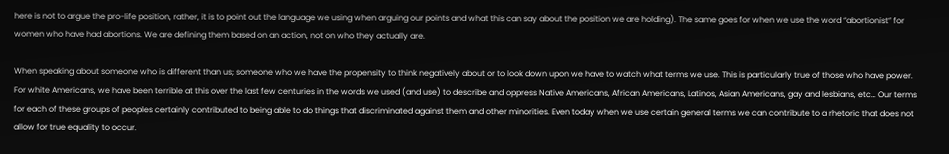here is not to argue the pro-life position, rather, it is to point out the language we using when arguing our points and what this can say about the position we are holding). The same goes for when we use the word “abortionist” for women who have had abortions. We are defining them based on an action, not on who they actually are.

When speaking about someone who is different than us; someone who we have the propensity to think negatively about or to look down upon we have to watch what terms we use. This is particularly true of those who have power. For white Americans, we have been terrible at this over the last few centuries in the words we used (and use) to describe and oppress Native Americans, African Americans, Latinos, Asian Americans, gay and lesbians, etc… Our terms for each of these groups of peoples certainly contributed to being able to do things that discriminated against them and other minorities. Even today when we use certain general terms we can contribute to a rhetoric that does not allow for true equality to occur.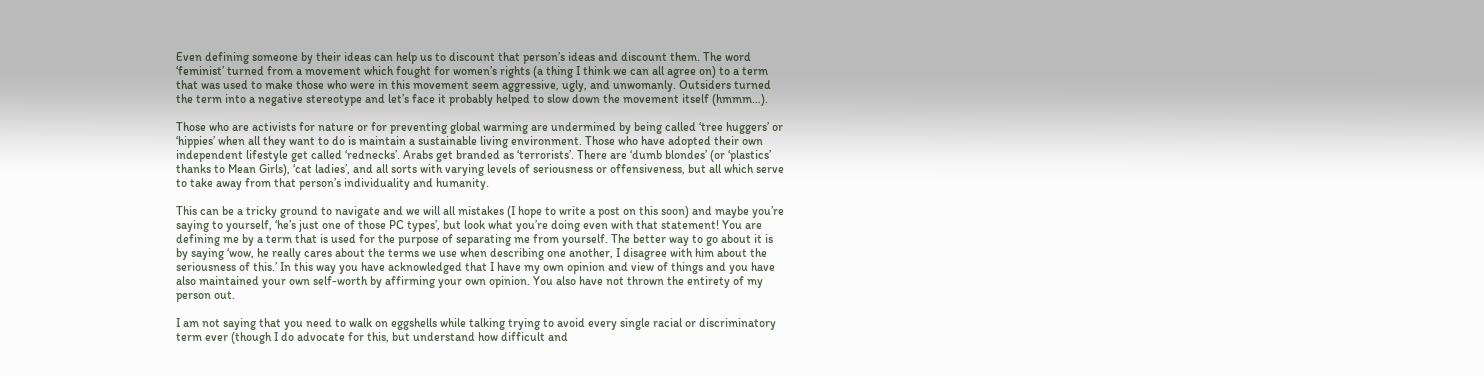Even defining someone by their ideas can help us to discount that person’s ideas and discount them. The word ‘feminist’ turned from a movement which fought for women’s rights (a thing I think we can all agree on) to a term that was used to make those who were in this movement seem aggressive, ugly, and unwomanly. Outsiders turned the term into a negative stereotype and let’s face it probably helped to slow down the movement itself (hmmm…).

Those who are activists for nature or for preventing global warming are undermined by being called ‘tree huggers’ or ‘hippies’ when all they want to do is maintain a sustainable living environment. Those who have adopted their own independent lifestyle get called ‘rednecks’. Arabs get branded as ‘terrorists’. There are ‘dumb blondes’ (or ‘plastics’ thanks to Mean Girls), ‘cat ladies’, and all sorts with varying levels of seriousness or offensiveness, but all which serve to take away from that person’s individuality and humanity.

This can be a tricky ground to navigate and we will all mistakes (I hope to write a post on this soon) and maybe you’re saying to yourself, ‘he’s just one of those PC types’, but look what you’re doing even with that statement! You are defining me by a term that is used for the purpose of separating me from yourself. The better way to go about it is by saying ‘wow, he really cares about the terms we use when describing one another, I disagree with him about the seriousness of this.’ In this way you have acknowledged that I have my own opinion and view of things and you have also maintained your own self-worth by affirming your own opinion. You also have not thrown the entirety of my person out.

I am not saying that you need to walk on eggshells while talking trying to avoid every single racial or discriminatory term ever (though I do advocate for this, but understand how difficult and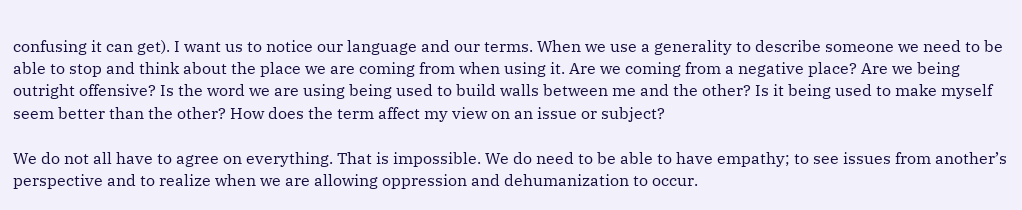confusing it can get). I want us to notice our language and our terms. When we use a generality to describe someone we need to be able to stop and think about the place we are coming from when using it. Are we coming from a negative place? Are we being outright offensive? Is the word we are using being used to build walls between me and the other? Is it being used to make myself seem better than the other? How does the term affect my view on an issue or subject?

We do not all have to agree on everything. That is impossible. We do need to be able to have empathy; to see issues from another’s perspective and to realize when we are allowing oppression and dehumanization to occur.